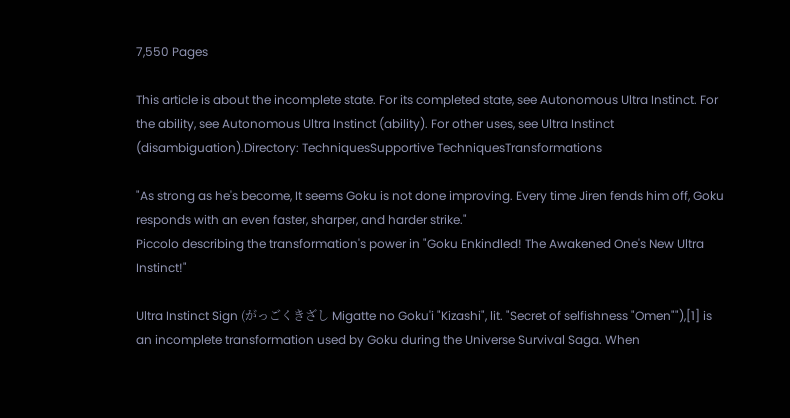7,550 Pages

This article is about the incomplete state. For its completed state, see Autonomous Ultra Instinct. For the ability, see Autonomous Ultra Instinct (ability). For other uses, see Ultra Instinct (disambiguation).Directory: TechniquesSupportive TechniquesTransformations

"As strong as he's become, It seems Goku is not done improving. Every time Jiren fends him off, Goku responds with an even faster, sharper, and harder strike."
Piccolo describing the transformation's power in "Goku Enkindled! The Awakened One's New Ultra Instinct!"

Ultra Instinct Sign (がっごくきざし Migatte no Goku'i "Kizashi", lit. "Secret of selfishness "Omen""),[1] is an incomplete transformation used by Goku during the Universe Survival Saga. When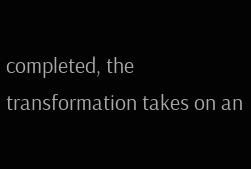completed, the transformation takes on an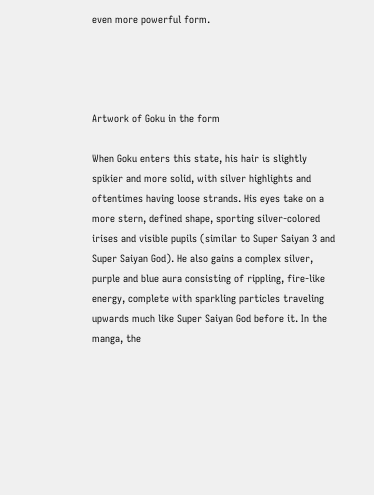even more powerful form.




Artwork of Goku in the form

When Goku enters this state, his hair is slightly spikier and more solid, with silver highlights and oftentimes having loose strands. His eyes take on a more stern, defined shape, sporting silver-colored irises and visible pupils (similar to Super Saiyan 3 and Super Saiyan God). He also gains a complex silver, purple and blue aura consisting of rippling, fire-like energy, complete with sparkling particles traveling upwards much like Super Saiyan God before it. In the manga, the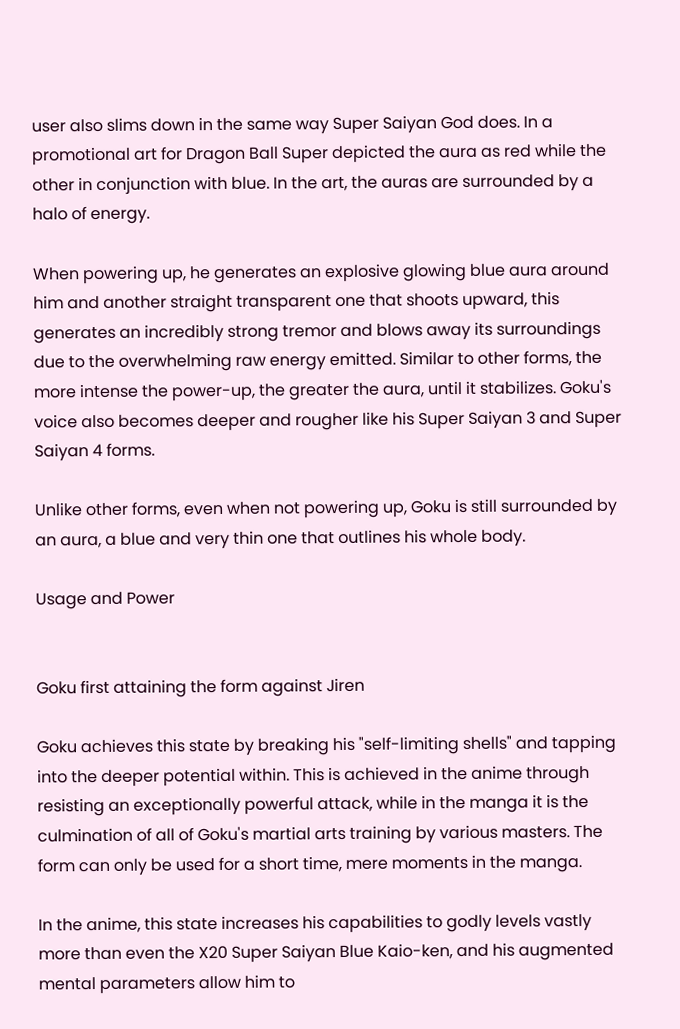user also slims down in the same way Super Saiyan God does. In a promotional art for Dragon Ball Super depicted the aura as red while the other in conjunction with blue. In the art, the auras are surrounded by a halo of energy.

When powering up, he generates an explosive glowing blue aura around him and another straight transparent one that shoots upward, this generates an incredibly strong tremor and blows away its surroundings due to the overwhelming raw energy emitted. Similar to other forms, the more intense the power-up, the greater the aura, until it stabilizes. Goku's voice also becomes deeper and rougher like his Super Saiyan 3 and Super Saiyan 4 forms.

Unlike other forms, even when not powering up, Goku is still surrounded by an aura, a blue and very thin one that outlines his whole body.

Usage and Power


Goku first attaining the form against Jiren

Goku achieves this state by breaking his "self-limiting shells" and tapping into the deeper potential within. This is achieved in the anime through resisting an exceptionally powerful attack, while in the manga it is the culmination of all of Goku's martial arts training by various masters. The form can only be used for a short time, mere moments in the manga.

In the anime, this state increases his capabilities to godly levels vastly more than even the X20 Super Saiyan Blue Kaio-ken, and his augmented mental parameters allow him to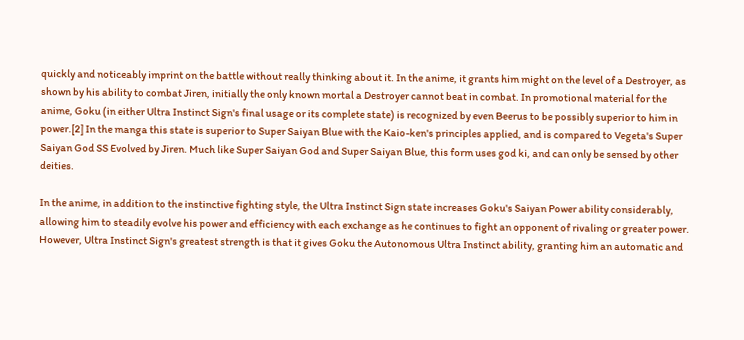quickly and noticeably imprint on the battle without really thinking about it. In the anime, it grants him might on the level of a Destroyer, as shown by his ability to combat Jiren, initially the only known mortal a Destroyer cannot beat in combat. In promotional material for the anime, Goku (in either Ultra Instinct Sign's final usage or its complete state) is recognized by even Beerus to be possibly superior to him in power.[2] In the manga this state is superior to Super Saiyan Blue with the Kaio-ken's principles applied, and is compared to Vegeta's Super Saiyan God SS Evolved by Jiren. Much like Super Saiyan God and Super Saiyan Blue, this form uses god ki, and can only be sensed by other deities.

In the anime, in addition to the instinctive fighting style, the Ultra Instinct Sign state increases Goku's Saiyan Power ability considerably, allowing him to steadily evolve his power and efficiency with each exchange as he continues to fight an opponent of rivaling or greater power. However, Ultra Instinct Sign's greatest strength is that it gives Goku the Autonomous Ultra Instinct ability, granting him an automatic and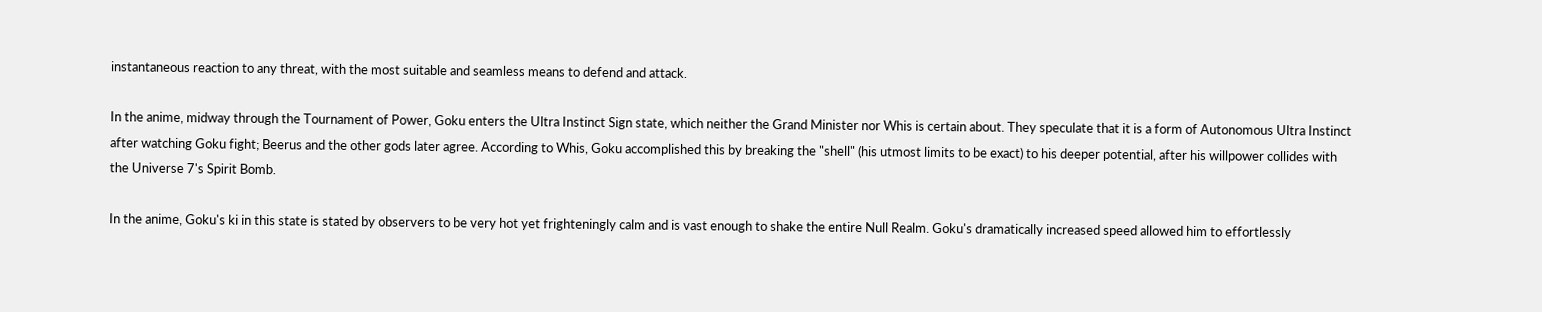instantaneous reaction to any threat, with the most suitable and seamless means to defend and attack.

In the anime, midway through the Tournament of Power, Goku enters the Ultra Instinct Sign state, which neither the Grand Minister nor Whis is certain about. They speculate that it is a form of Autonomous Ultra Instinct after watching Goku fight; Beerus and the other gods later agree. According to Whis, Goku accomplished this by breaking the "shell" (his utmost limits to be exact) to his deeper potential, after his willpower collides with the Universe 7's Spirit Bomb.

In the anime, Goku's ki in this state is stated by observers to be very hot yet frighteningly calm and is vast enough to shake the entire Null Realm. Goku's dramatically increased speed allowed him to effortlessly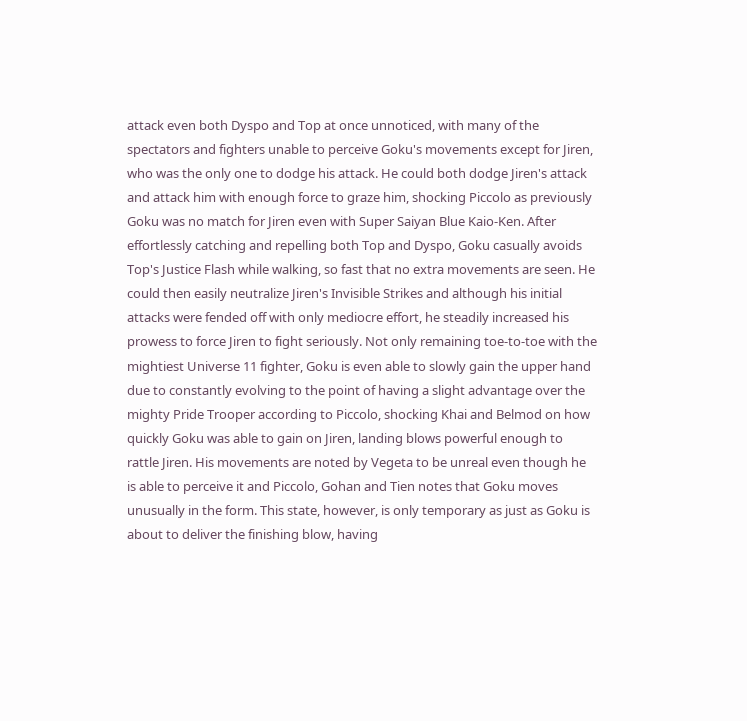attack even both Dyspo and Top at once unnoticed, with many of the spectators and fighters unable to perceive Goku's movements except for Jiren, who was the only one to dodge his attack. He could both dodge Jiren's attack and attack him with enough force to graze him, shocking Piccolo as previously Goku was no match for Jiren even with Super Saiyan Blue Kaio-Ken. After effortlessly catching and repelling both Top and Dyspo, Goku casually avoids Top's Justice Flash while walking, so fast that no extra movements are seen. He could then easily neutralize Jiren's Invisible Strikes and although his initial attacks were fended off with only mediocre effort, he steadily increased his prowess to force Jiren to fight seriously. Not only remaining toe-to-toe with the mightiest Universe 11 fighter, Goku is even able to slowly gain the upper hand due to constantly evolving to the point of having a slight advantage over the mighty Pride Trooper according to Piccolo, shocking Khai and Belmod on how quickly Goku was able to gain on Jiren, landing blows powerful enough to rattle Jiren. His movements are noted by Vegeta to be unreal even though he is able to perceive it and Piccolo, Gohan and Tien notes that Goku moves unusually in the form. This state, however, is only temporary as just as Goku is about to deliver the finishing blow, having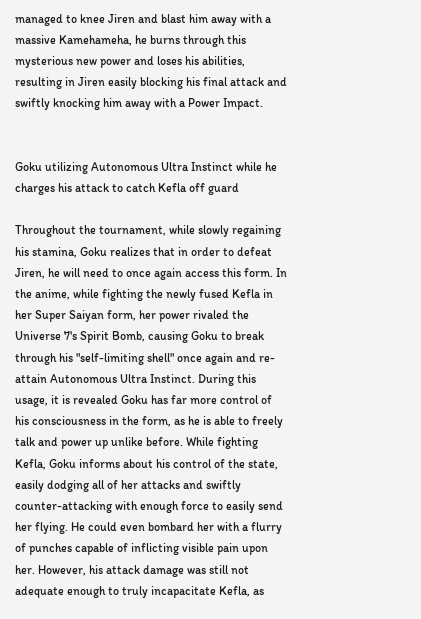managed to knee Jiren and blast him away with a massive Kamehameha, he burns through this mysterious new power and loses his abilities, resulting in Jiren easily blocking his final attack and swiftly knocking him away with a Power Impact.


Goku utilizing Autonomous Ultra Instinct while he charges his attack to catch Kefla off guard

Throughout the tournament, while slowly regaining his stamina, Goku realizes that in order to defeat Jiren, he will need to once again access this form. In the anime, while fighting the newly fused Kefla in her Super Saiyan form, her power rivaled the Universe 7's Spirit Bomb, causing Goku to break through his "self-limiting shell" once again and re-attain Autonomous Ultra Instinct. During this usage, it is revealed Goku has far more control of his consciousness in the form, as he is able to freely talk and power up unlike before. While fighting Kefla, Goku informs about his control of the state, easily dodging all of her attacks and swiftly counter-attacking with enough force to easily send her flying. He could even bombard her with a flurry of punches capable of inflicting visible pain upon her. However, his attack damage was still not adequate enough to truly incapacitate Kefla, as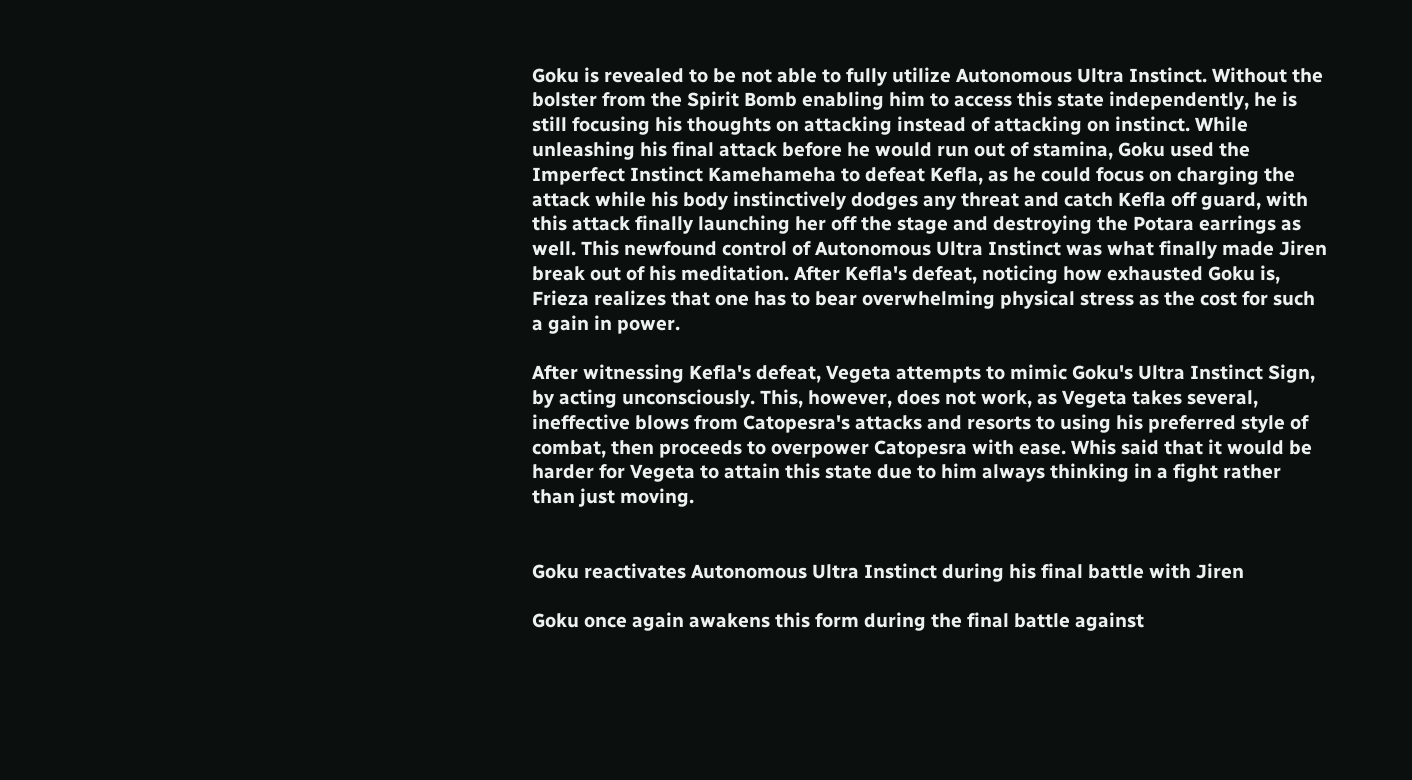Goku is revealed to be not able to fully utilize Autonomous Ultra Instinct. Without the bolster from the Spirit Bomb enabling him to access this state independently, he is still focusing his thoughts on attacking instead of attacking on instinct. While unleashing his final attack before he would run out of stamina, Goku used the Imperfect Instinct Kamehameha to defeat Kefla, as he could focus on charging the attack while his body instinctively dodges any threat and catch Kefla off guard, with this attack finally launching her off the stage and destroying the Potara earrings as well. This newfound control of Autonomous Ultra Instinct was what finally made Jiren break out of his meditation. After Kefla's defeat, noticing how exhausted Goku is, Frieza realizes that one has to bear overwhelming physical stress as the cost for such a gain in power.

After witnessing Kefla's defeat, Vegeta attempts to mimic Goku's Ultra Instinct Sign, by acting unconsciously. This, however, does not work, as Vegeta takes several, ineffective blows from Catopesra's attacks and resorts to using his preferred style of combat, then proceeds to overpower Catopesra with ease. Whis said that it would be harder for Vegeta to attain this state due to him always thinking in a fight rather than just moving.


Goku reactivates Autonomous Ultra Instinct during his final battle with Jiren

Goku once again awakens this form during the final battle against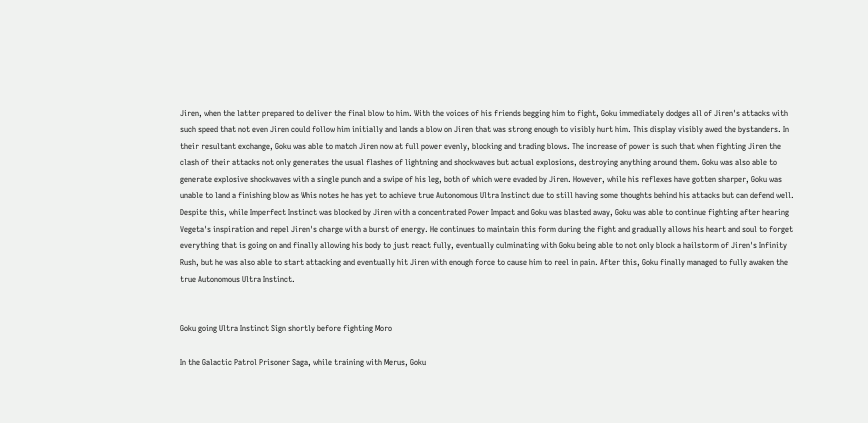Jiren, when the latter prepared to deliver the final blow to him. With the voices of his friends begging him to fight, Goku immediately dodges all of Jiren's attacks with such speed that not even Jiren could follow him initially and lands a blow on Jiren that was strong enough to visibly hurt him. This display visibly awed the bystanders. In their resultant exchange, Goku was able to match Jiren now at full power evenly, blocking and trading blows. The increase of power is such that when fighting Jiren the clash of their attacks not only generates the usual flashes of lightning and shockwaves but actual explosions, destroying anything around them. Goku was also able to generate explosive shockwaves with a single punch and a swipe of his leg, both of which were evaded by Jiren. However, while his reflexes have gotten sharper, Goku was unable to land a finishing blow as Whis notes he has yet to achieve true Autonomous Ultra Instinct due to still having some thoughts behind his attacks but can defend well. Despite this, while Imperfect Instinct was blocked by Jiren with a concentrated Power Impact and Goku was blasted away, Goku was able to continue fighting after hearing Vegeta's inspiration and repel Jiren's charge with a burst of energy. He continues to maintain this form during the fight and gradually allows his heart and soul to forget everything that is going on and finally allowing his body to just react fully, eventually culminating with Goku being able to not only block a hailstorm of Jiren's Infinity Rush, but he was also able to start attacking and eventually hit Jiren with enough force to cause him to reel in pain. After this, Goku finally managed to fully awaken the true Autonomous Ultra Instinct.


Goku going Ultra Instinct Sign shortly before fighting Moro

In the Galactic Patrol Prisoner Saga, while training with Merus, Goku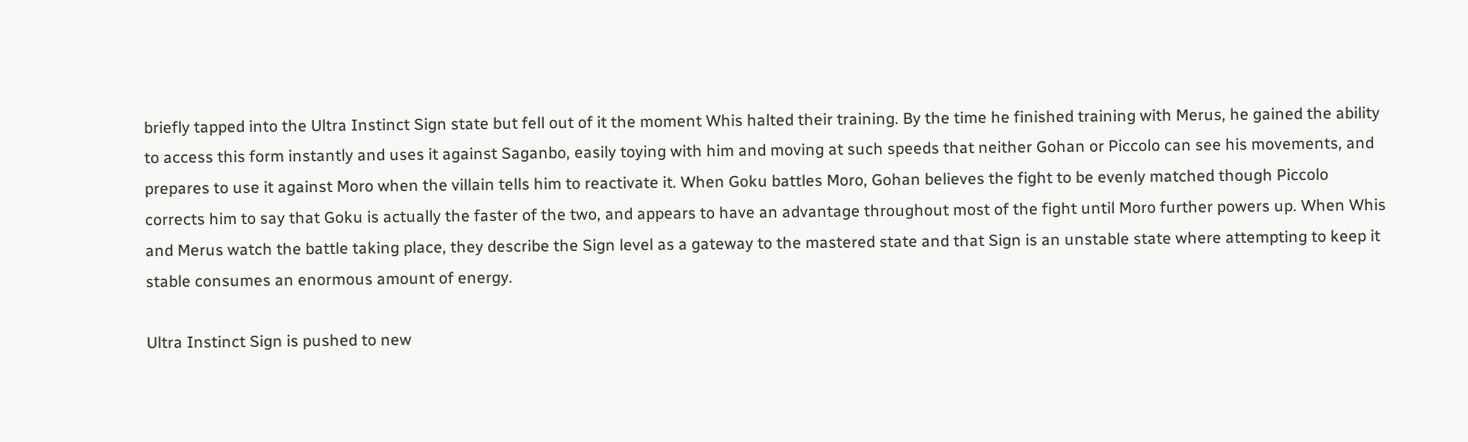briefly tapped into the Ultra Instinct Sign state but fell out of it the moment Whis halted their training. By the time he finished training with Merus, he gained the ability to access this form instantly and uses it against Saganbo, easily toying with him and moving at such speeds that neither Gohan or Piccolo can see his movements, and prepares to use it against Moro when the villain tells him to reactivate it. When Goku battles Moro, Gohan believes the fight to be evenly matched though Piccolo corrects him to say that Goku is actually the faster of the two, and appears to have an advantage throughout most of the fight until Moro further powers up. When Whis and Merus watch the battle taking place, they describe the Sign level as a gateway to the mastered state and that Sign is an unstable state where attempting to keep it stable consumes an enormous amount of energy.

Ultra Instinct Sign is pushed to new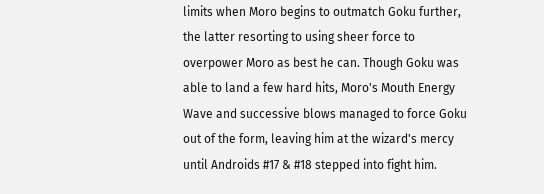limits when Moro begins to outmatch Goku further, the latter resorting to using sheer force to overpower Moro as best he can. Though Goku was able to land a few hard hits, Moro's Mouth Energy Wave and successive blows managed to force Goku out of the form, leaving him at the wizard's mercy until Androids #17 & #18 stepped into fight him.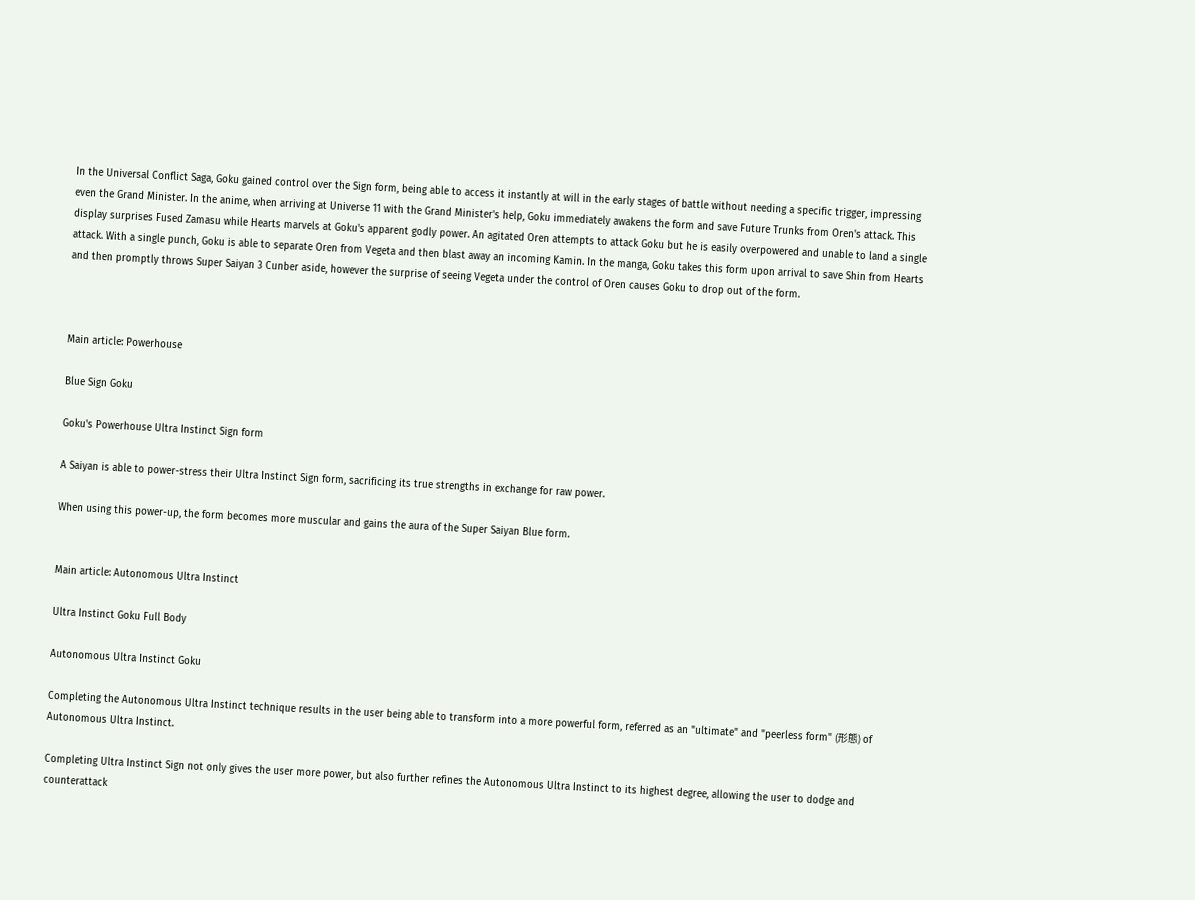In the Universal Conflict Saga, Goku gained control over the Sign form, being able to access it instantly at will in the early stages of battle without needing a specific trigger, impressing even the Grand Minister. In the anime, when arriving at Universe 11 with the Grand Minister's help, Goku immediately awakens the form and save Future Trunks from Oren's attack. This display surprises Fused Zamasu while Hearts marvels at Goku's apparent godly power. An agitated Oren attempts to attack Goku but he is easily overpowered and unable to land a single attack. With a single punch, Goku is able to separate Oren from Vegeta and then blast away an incoming Kamin. In the manga, Goku takes this form upon arrival to save Shin from Hearts and then promptly throws Super Saiyan 3 Cunber aside, however the surprise of seeing Vegeta under the control of Oren causes Goku to drop out of the form.



Main article: Powerhouse

Blue Sign Goku

Goku's Powerhouse Ultra Instinct Sign form

A Saiyan is able to power-stress their Ultra Instinct Sign form, sacrificing its true strengths in exchange for raw power.

When using this power-up, the form becomes more muscular and gains the aura of the Super Saiyan Blue form.


Main article: Autonomous Ultra Instinct

Ultra Instinct Goku Full Body

Autonomous Ultra Instinct Goku

Completing the Autonomous Ultra Instinct technique results in the user being able to transform into a more powerful form, referred as an "ultimate" and "peerless form" (形態) of Autonomous Ultra Instinct.

Completing Ultra Instinct Sign not only gives the user more power, but also further refines the Autonomous Ultra Instinct to its highest degree, allowing the user to dodge and counterattack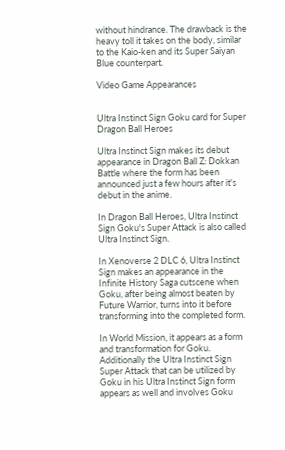without hindrance. The drawback is the heavy toll it takes on the body, similar to the Kaio-ken and its Super Saiyan Blue counterpart.

Video Game Appearances


Ultra Instinct Sign Goku card for Super Dragon Ball Heroes

Ultra Instinct Sign makes its debut appearance in Dragon Ball Z: Dokkan Battle where the form has been announced just a few hours after it's debut in the anime.

In Dragon Ball Heroes, Ultra Instinct Sign Goku's Super Attack is also called Ultra Instinct Sign.

In Xenoverse 2 DLC 6, Ultra Instinct Sign makes an appearance in the Infinite History Saga cutscene when Goku, after being almost beaten by Future Warrior, turns into it before transforming into the completed form.

In World Mission, it appears as a form and transformation for Goku. Additionally the Ultra Instinct Sign Super Attack that can be utilized by Goku in his Ultra Instinct Sign form appears as well and involves Goku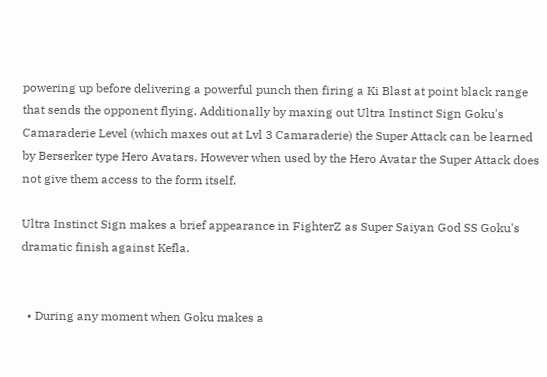powering up before delivering a powerful punch then firing a Ki Blast at point black range that sends the opponent flying. Additionally by maxing out Ultra Instinct Sign Goku's Camaraderie Level (which maxes out at Lvl 3 Camaraderie) the Super Attack can be learned by Berserker type Hero Avatars. However when used by the Hero Avatar the Super Attack does not give them access to the form itself.

Ultra Instinct Sign makes a brief appearance in FighterZ as Super Saiyan God SS Goku's dramatic finish against Kefla.


  • During any moment when Goku makes a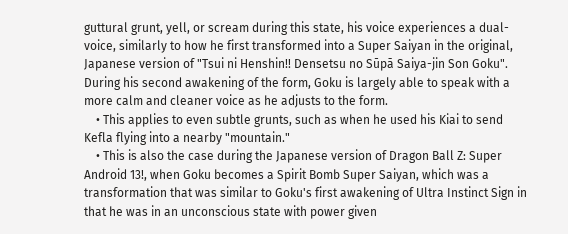guttural grunt, yell, or scream during this state, his voice experiences a dual-voice, similarly to how he first transformed into a Super Saiyan in the original, Japanese version of "Tsui ni Henshin!! Densetsu no Sūpā Saiya-jin Son Goku". During his second awakening of the form, Goku is largely able to speak with a more calm and cleaner voice as he adjusts to the form.
    • This applies to even subtle grunts, such as when he used his Kiai to send Kefla flying into a nearby "mountain."
    • This is also the case during the Japanese version of Dragon Ball Z: Super Android 13!, when Goku becomes a Spirit Bomb Super Saiyan, which was a transformation that was similar to Goku's first awakening of Ultra Instinct Sign in that he was in an unconscious state with power given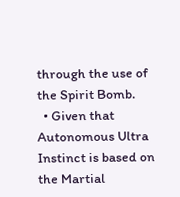through the use of the Spirit Bomb.
  • Given that Autonomous Ultra Instinct is based on the Martial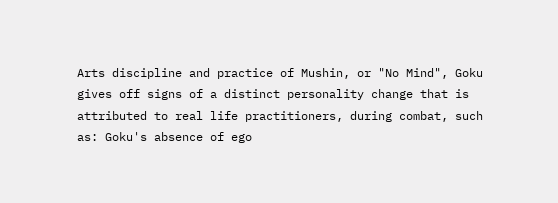Arts discipline and practice of Mushin, or "No Mind", Goku gives off signs of a distinct personality change that is attributed to real life practitioners, during combat, such as: Goku's absence of ego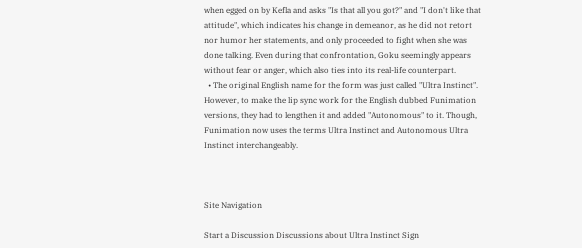when egged on by Kefla and asks "Is that all you got?" and "I don't like that attitude", which indicates his change in demeanor, as he did not retort nor humor her statements, and only proceeded to fight when she was done talking. Even during that confrontation, Goku seemingly appears without fear or anger, which also ties into its real-life counterpart.
  • The original English name for the form was just called "Ultra Instinct". However, to make the lip sync work for the English dubbed Funimation versions, they had to lengthen it and added "Autonomous" to it. Though, Funimation now uses the terms Ultra Instinct and Autonomous Ultra Instinct interchangeably.



Site Navigation

Start a Discussion Discussions about Ultra Instinct Sign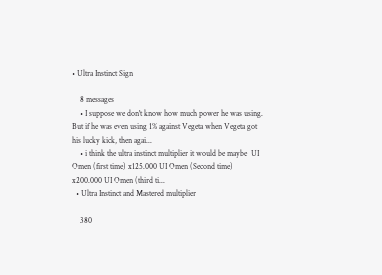• Ultra Instinct Sign

    8 messages
    • I suppose we don't know how much power he was using. But if he was even using 1% against Vegeta when Vegeta got his lucky kick, then agai...
    • i think the ultra instinct multiplier it would be maybe  UI Omen (first time) x125.000 UI Omen (Second time) x200.000 UI Omen (third ti...
  • Ultra Instinct and Mastered multiplier

    380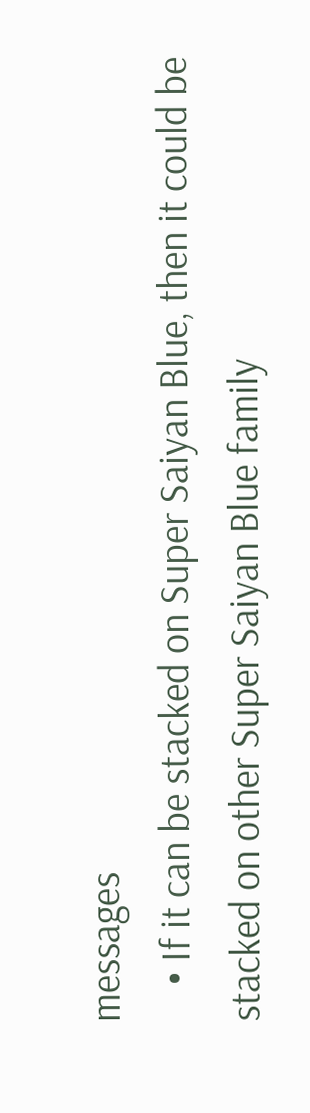messages
    • If it can be stacked on Super Saiyan Blue, then it could be stacked on other Super Saiyan Blue family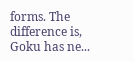forms. The difference is, Goku has ne...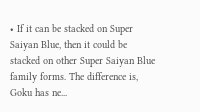• If it can be stacked on Super Saiyan Blue, then it could be stacked on other Super Saiyan Blue family forms. The difference is, Goku has ne...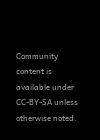Community content is available under CC-BY-SA unless otherwise noted.